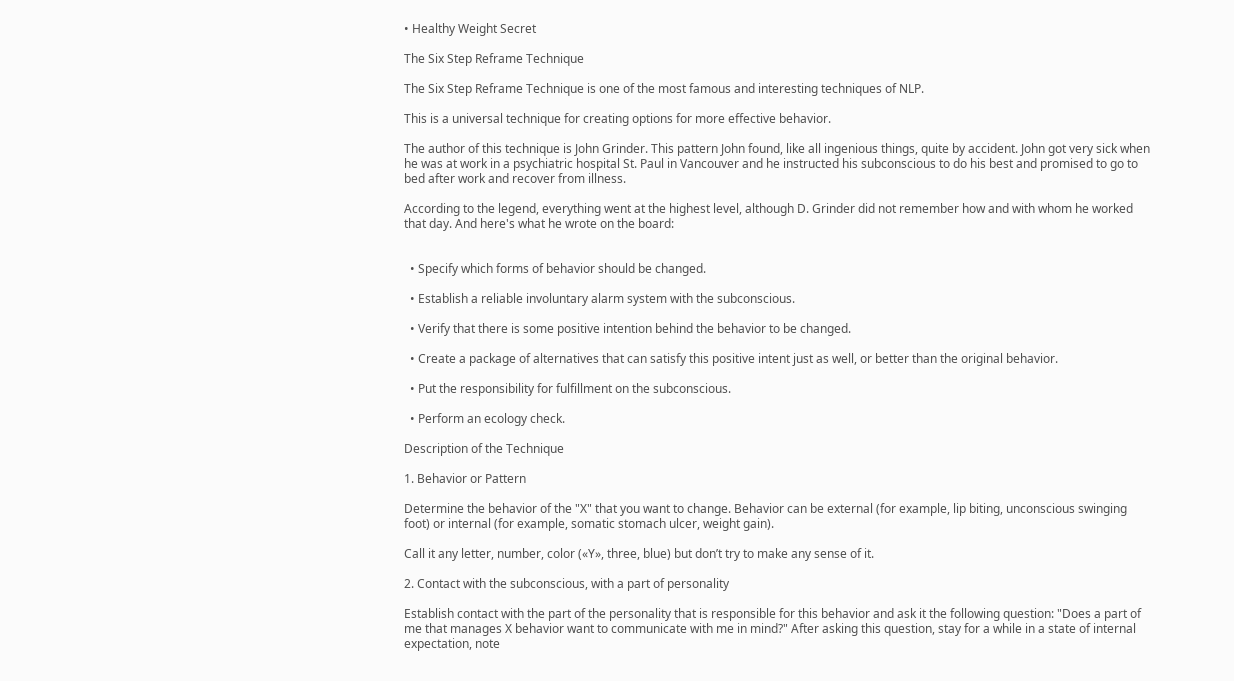• Healthy Weight Secret

The Six Step Reframe Technique

The Six Step Reframe Technique is one of the most famous and interesting techniques of NLP.

This is a universal technique for creating options for more effective behavior.

The author of this technique is John Grinder. This pattern John found, like all ingenious things, quite by accident. John got very sick when he was at work in a psychiatric hospital St. Paul in Vancouver and he instructed his subconscious to do his best and promised to go to bed after work and recover from illness.

According to the legend, everything went at the highest level, although D. Grinder did not remember how and with whom he worked that day. And here's what he wrote on the board:


  • Specify which forms of behavior should be changed.

  • Establish a reliable involuntary alarm system with the subconscious.

  • Verify that there is some positive intention behind the behavior to be changed.

  • Create a package of alternatives that can satisfy this positive intent just as well, or better than the original behavior.

  • Put the responsibility for fulfillment on the subconscious.

  • Perform an ecology check.

Description of the Technique

1. Behavior or Pattern

Determine the behavior of the "X" that you want to change. Behavior can be external (for example, lip biting, unconscious swinging foot) or internal (for example, somatic stomach ulcer, weight gain).

Call it any letter, number, color («Y», three, blue) but don’t try to make any sense of it.

2. Contact with the subconscious, with a part of personality

Establish contact with the part of the personality that is responsible for this behavior and ask it the following question: "Does a part of me that manages X behavior want to communicate with me in mind?" After asking this question, stay for a while in a state of internal expectation, note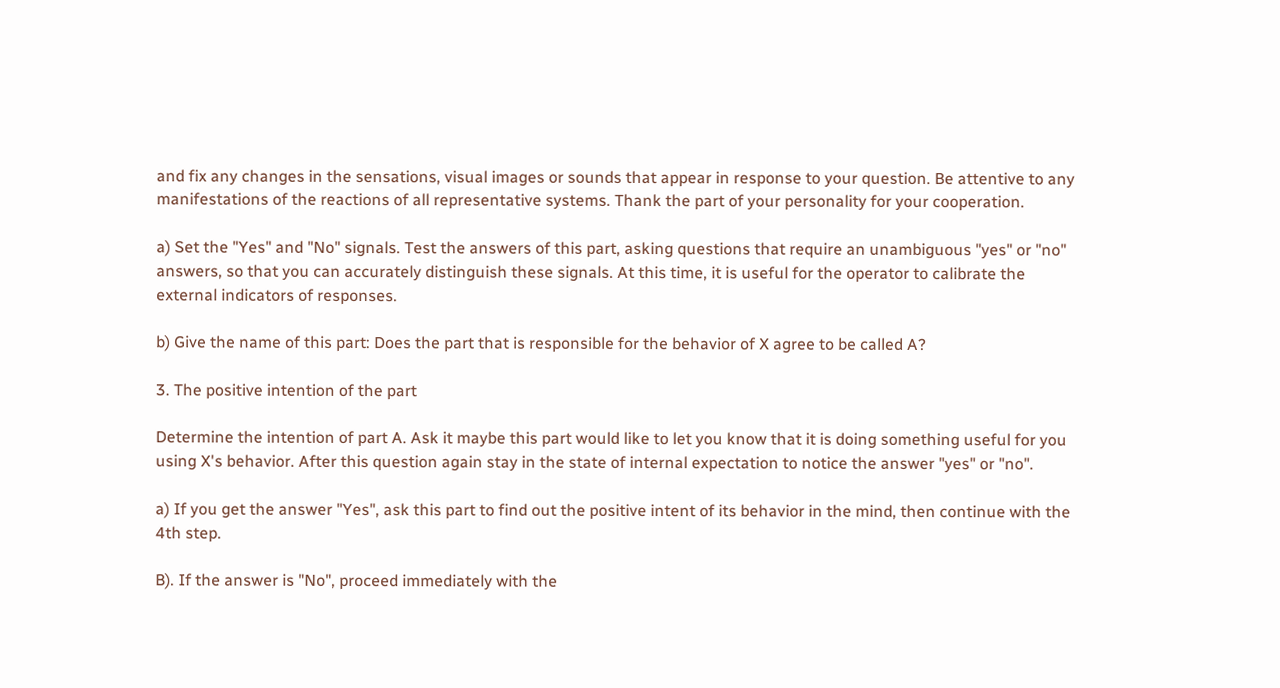and fix any changes in the sensations, visual images or sounds that appear in response to your question. Be attentive to any manifestations of the reactions of all representative systems. Thank the part of your personality for your cooperation.

a) Set the "Yes" and "No" signals. Test the answers of this part, asking questions that require an unambiguous "yes" or "no" answers, so that you can accurately distinguish these signals. At this time, it is useful for the operator to calibrate the external indicators of responses.

b) Give the name of this part: Does the part that is responsible for the behavior of X agree to be called A?

3. The positive intention of the part

Determine the intention of part A. Ask it maybe this part would like to let you know that it is doing something useful for you using X's behavior. After this question again stay in the state of internal expectation to notice the answer "yes" or "no".

a) If you get the answer "Yes", ask this part to find out the positive intent of its behavior in the mind, then continue with the 4th step.

B). If the answer is "No", proceed immediately with the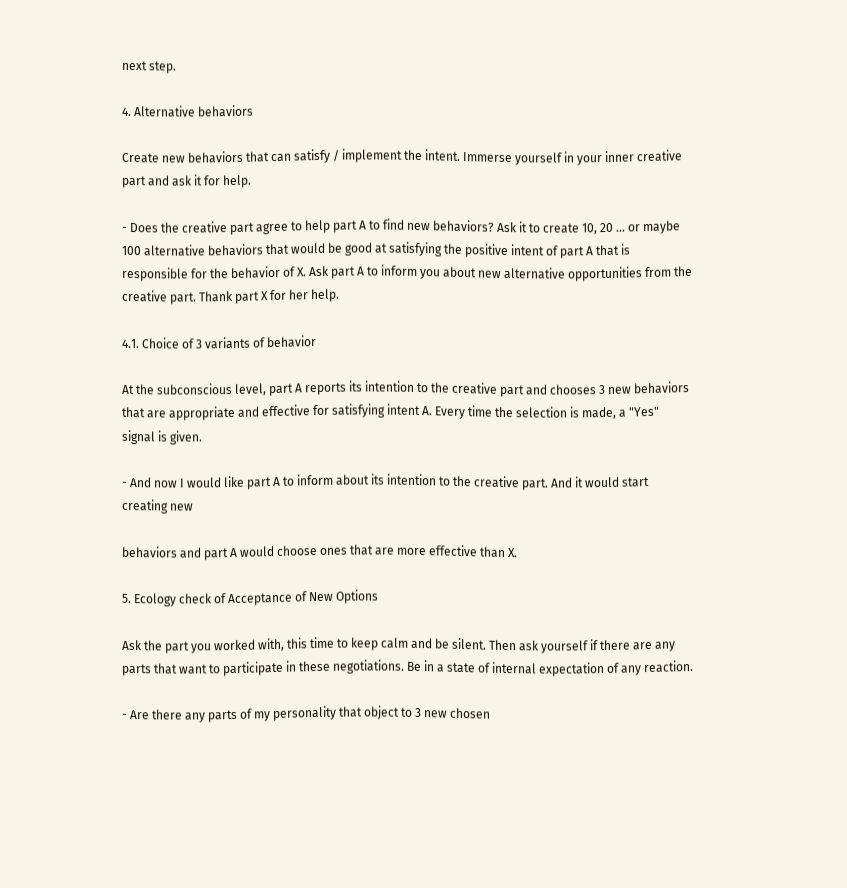next step.

4. Alternative behaviors

Create new behaviors that can satisfy / implement the intent. Immerse yourself in your inner creative part and ask it for help.

- Does the creative part agree to help part A to find new behaviors? Ask it to create 10, 20 ... or maybe 100 alternative behaviors that would be good at satisfying the positive intent of part A that is responsible for the behavior of X. Ask part A to inform you about new alternative opportunities from the creative part. Thank part X for her help.

4.1. Choice of 3 variants of behavior

At the subconscious level, part A reports its intention to the creative part and chooses 3 new behaviors that are appropriate and effective for satisfying intent A. Every time the selection is made, a "Yes" signal is given.

- And now I would like part A to inform about its intention to the creative part. And it would start creating new

behaviors and part A would choose ones that are more effective than X.

5. Ecology check of Acceptance of New Options

Ask the part you worked with, this time to keep calm and be silent. Then ask yourself if there are any parts that want to participate in these negotiations. Be in a state of internal expectation of any reaction.

- Are there any parts of my personality that object to 3 new chosen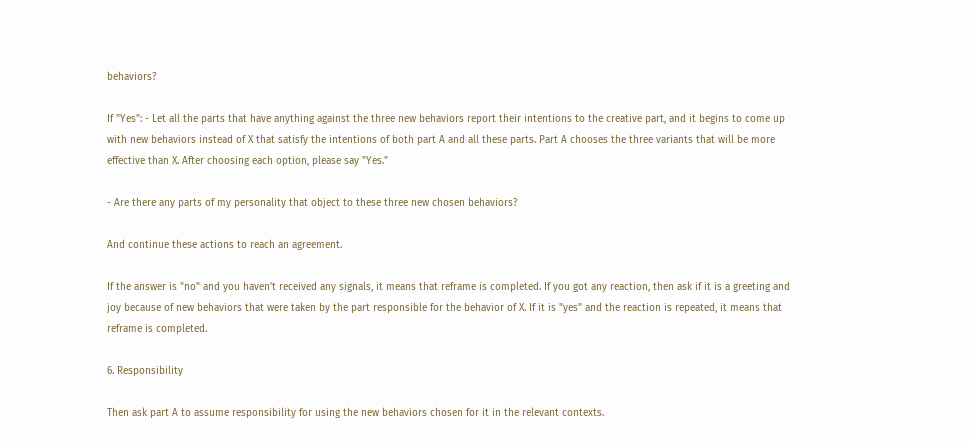behaviors?

If "Yes": - Let all the parts that have anything against the three new behaviors report their intentions to the creative part, and it begins to come up with new behaviors instead of X that satisfy the intentions of both part A and all these parts. Part A chooses the three variants that will be more effective than X. After choosing each option, please say "Yes."

- Are there any parts of my personality that object to these three new chosen behaviors?

And continue these actions to reach an agreement.

If the answer is "no" and you haven’t received any signals, it means that reframe is completed. If you got any reaction, then ask if it is a greeting and joy because of new behaviors that were taken by the part responsible for the behavior of X. If it is "yes" and the reaction is repeated, it means that reframe is completed.

6. Responsibility

Then ask part A to assume responsibility for using the new behaviors chosen for it in the relevant contexts.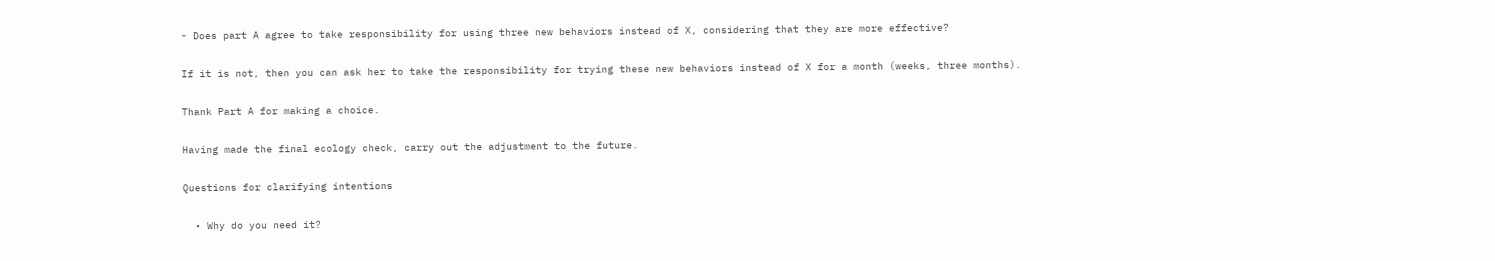- Does part A agree to take responsibility for using three new behaviors instead of X, considering that they are more effective?

If it is not, then you can ask her to take the responsibility for trying these new behaviors instead of X for a month (weeks, three months).

Thank Part A for making a choice.

Having made the final ecology check, carry out the adjustment to the future.

Questions for clarifying intentions

  • Why do you need it?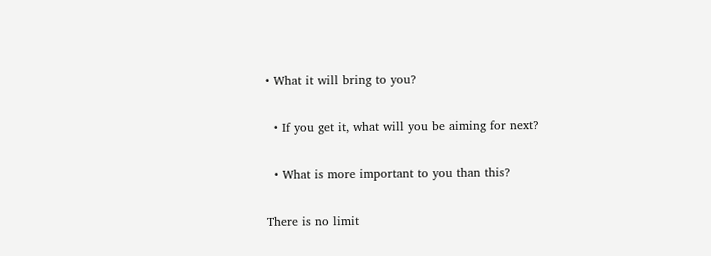• What it will bring to you?

  • If you get it, what will you be aiming for next?

  • What is more important to you than this?

There is no limit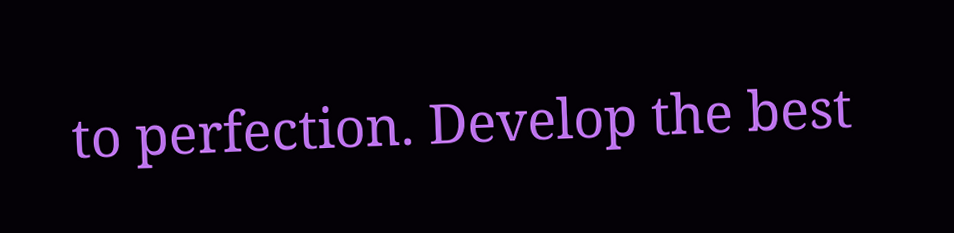to perfection. Develop the best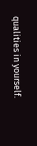qualities in yourself.